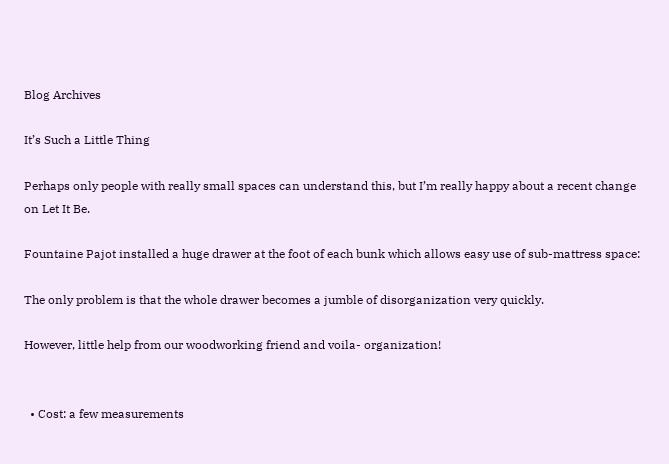Blog Archives

It’s Such a Little Thing

Perhaps only people with really small spaces can understand this, but I’m really happy about a recent change on Let It Be.

Fountaine Pajot installed a huge drawer at the foot of each bunk which allows easy use of sub-mattress space:

The only problem is that the whole drawer becomes a jumble of disorganization very quickly.

However, little help from our woodworking friend and voila- organization!


  • Cost: a few measurements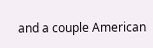and a couple American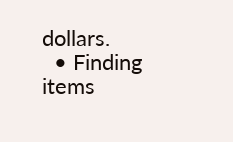dollars.
  • Finding items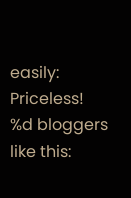easily: Priceless!
%d bloggers like this: